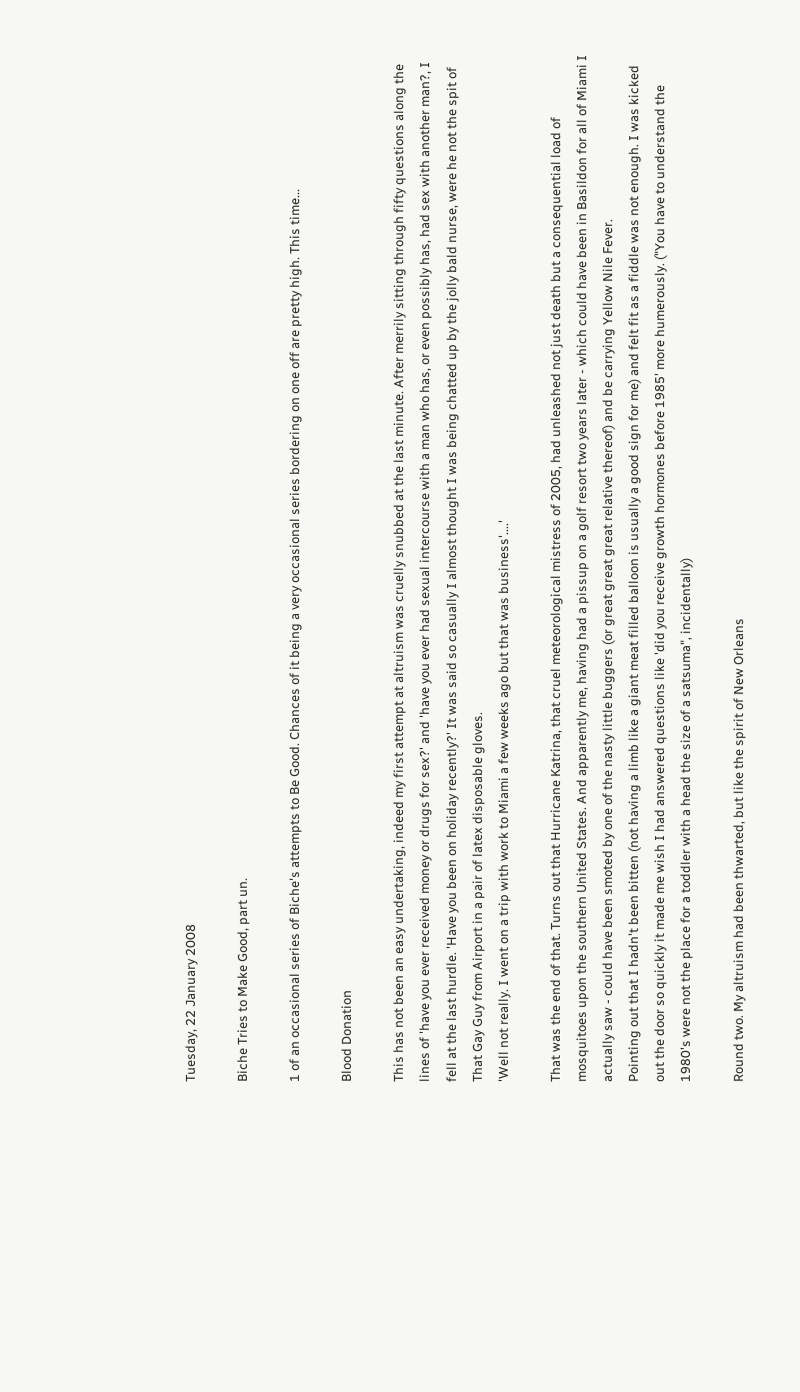Tuesday, 22 January 2008

Biche Tries to Make Good, part un.

1 of an occasional series of Biche's attempts to Be Good. Chances of it being a very occasional series bordering on one off are pretty high. This time...

Blood Donation

This has not been an easy undertaking, indeed my first attempt at altruism was cruelly snubbed at the last minute. After merrily sitting through fifty questions along the lines of 'have you ever received money or drugs for sex?' and 'have you ever had sexual intercourse with a man who has, or even possibly has, had sex with another man?, I fell at the last hurdle. 'Have you been on holiday recently?' It was said so casually I almost thought I was being chatted up by the jolly bald nurse, were he not the spit of That Gay Guy from Airport in a pair of latex disposable gloves.
'Well not really. I went on a trip with work to Miami a few weeks ago but that was business'....'

That was the end of that. Turns out that Hurricane Katrina, that cruel meteorological mistress of 2005, had unleashed not just death but a consequential load of mosquitoes upon the southern United States. And apparently me, having had a pissup on a golf resort two years later - which could have been in Basildon for all of Miami I actually saw - could have been smoted by one of the nasty little buggers (or great great great relative thereof) and be carrying Yellow Nile Fever.
Pointing out that I hadn't been bitten (not having a limb like a giant meat filled balloon is usually a good sign for me) and felt fit as a fiddle was not enough. I was kicked out the door so quickly it made me wish I had answered questions like 'did you receive growth hormones before 1985' more humerously. ("You have to understand the 1980's were not the place for a toddler with a head the size of a satsuma", incidentally)

Round two. My altruism had been thwarted, but like the spirit of New Orleans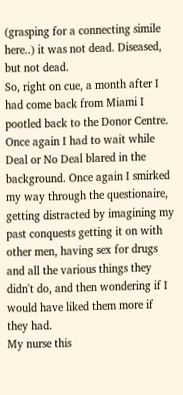(grasping for a connecting simile here..) it was not dead. Diseased, but not dead.
So, right on cue, a month after I had come back from Miami I pootled back to the Donor Centre.
Once again I had to wait while Deal or No Deal blared in the background. Once again I smirked my way through the questionaire, getting distracted by imagining my past conquests getting it on with other men, having sex for drugs and all the various things they didn't do, and then wondering if I would have liked them more if they had.
My nurse this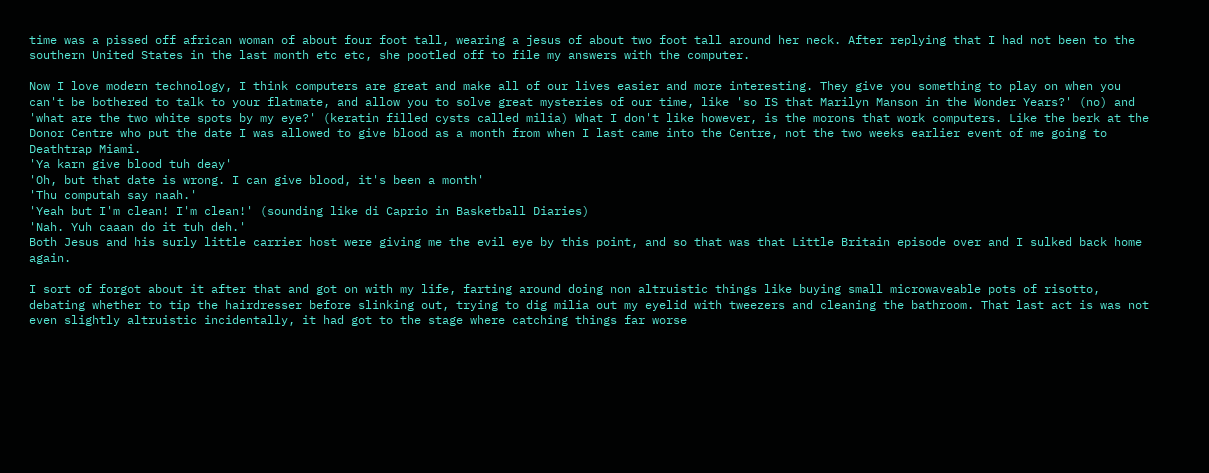time was a pissed off african woman of about four foot tall, wearing a jesus of about two foot tall around her neck. After replying that I had not been to the southern United States in the last month etc etc, she pootled off to file my answers with the computer.

Now I love modern technology, I think computers are great and make all of our lives easier and more interesting. They give you something to play on when you can't be bothered to talk to your flatmate, and allow you to solve great mysteries of our time, like 'so IS that Marilyn Manson in the Wonder Years?' (no) and 'what are the two white spots by my eye?' (keratin filled cysts called milia) What I don't like however, is the morons that work computers. Like the berk at the Donor Centre who put the date I was allowed to give blood as a month from when I last came into the Centre, not the two weeks earlier event of me going to Deathtrap Miami.
'Ya karn give blood tuh deay'
'Oh, but that date is wrong. I can give blood, it's been a month'
'Thu computah say naah.'
'Yeah but I'm clean! I'm clean!' (sounding like di Caprio in Basketball Diaries)
'Nah. Yuh caaan do it tuh deh.'
Both Jesus and his surly little carrier host were giving me the evil eye by this point, and so that was that Little Britain episode over and I sulked back home again.

I sort of forgot about it after that and got on with my life, farting around doing non altruistic things like buying small microwaveable pots of risotto, debating whether to tip the hairdresser before slinking out, trying to dig milia out my eyelid with tweezers and cleaning the bathroom. That last act is was not even slightly altruistic incidentally, it had got to the stage where catching things far worse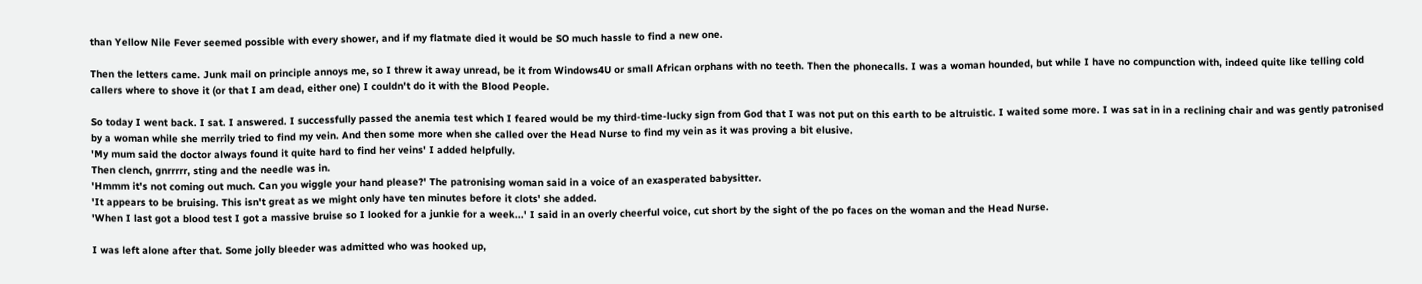than Yellow Nile Fever seemed possible with every shower, and if my flatmate died it would be SO much hassle to find a new one.

Then the letters came. Junk mail on principle annoys me, so I threw it away unread, be it from Windows4U or small African orphans with no teeth. Then the phonecalls. I was a woman hounded, but while I have no compunction with, indeed quite like telling cold callers where to shove it (or that I am dead, either one) I couldn't do it with the Blood People.

So today I went back. I sat. I answered. I successfully passed the anemia test which I feared would be my third-time-lucky sign from God that I was not put on this earth to be altruistic. I waited some more. I was sat in in a reclining chair and was gently patronised by a woman while she merrily tried to find my vein. And then some more when she called over the Head Nurse to find my vein as it was proving a bit elusive.
'My mum said the doctor always found it quite hard to find her veins' I added helpfully.
Then clench, gnrrrrr, sting and the needle was in.
'Hmmm it's not coming out much. Can you wiggle your hand please?' The patronising woman said in a voice of an exasperated babysitter.
'It appears to be bruising. This isn't great as we might only have ten minutes before it clots' she added.
'When I last got a blood test I got a massive bruise so I looked for a junkie for a week...' I said in an overly cheerful voice, cut short by the sight of the po faces on the woman and the Head Nurse.

I was left alone after that. Some jolly bleeder was admitted who was hooked up,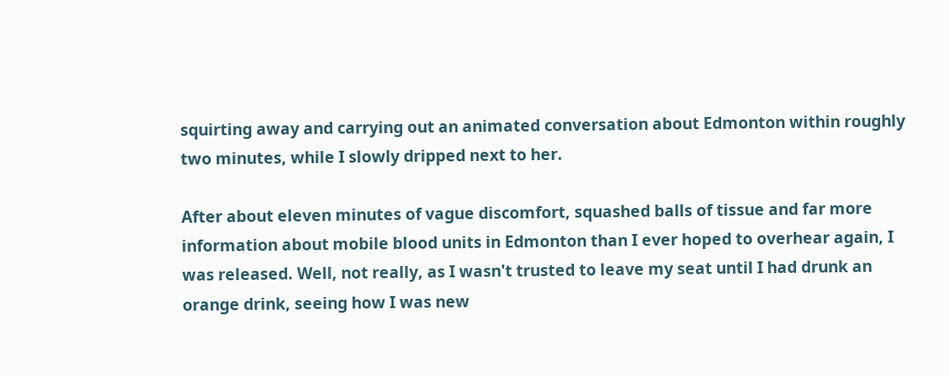squirting away and carrying out an animated conversation about Edmonton within roughly two minutes, while I slowly dripped next to her.

After about eleven minutes of vague discomfort, squashed balls of tissue and far more information about mobile blood units in Edmonton than I ever hoped to overhear again, I was released. Well, not really, as I wasn't trusted to leave my seat until I had drunk an orange drink, seeing how I was new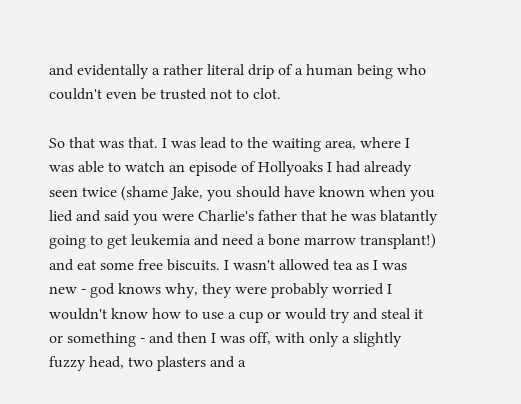and evidentally a rather literal drip of a human being who couldn't even be trusted not to clot.

So that was that. I was lead to the waiting area, where I was able to watch an episode of Hollyoaks I had already seen twice (shame Jake, you should have known when you lied and said you were Charlie's father that he was blatantly going to get leukemia and need a bone marrow transplant!) and eat some free biscuits. I wasn't allowed tea as I was new - god knows why, they were probably worried I wouldn't know how to use a cup or would try and steal it or something - and then I was off, with only a slightly fuzzy head, two plasters and a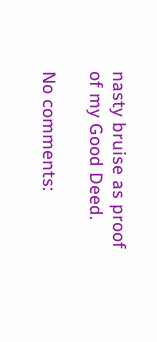nasty bruise as proof of my Good Deed.

No comments: